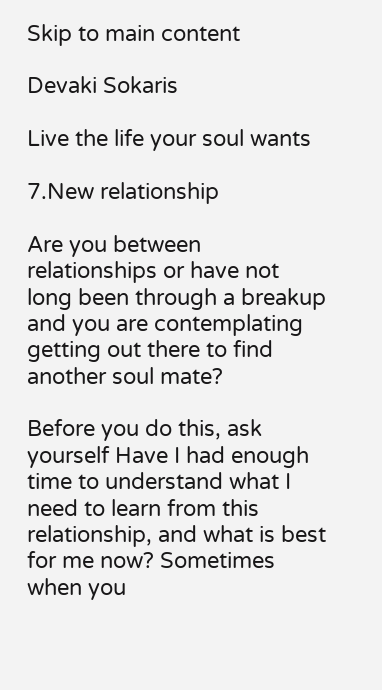Skip to main content

Devaki Sokaris

Live the life your soul wants

7.New relationship

Are you between relationships or have not long been through a breakup and you are contemplating getting out there to find another soul mate?

Before you do this, ask yourself Have I had enough time to understand what I need to learn from this relationship, and what is best for me now? Sometimes when you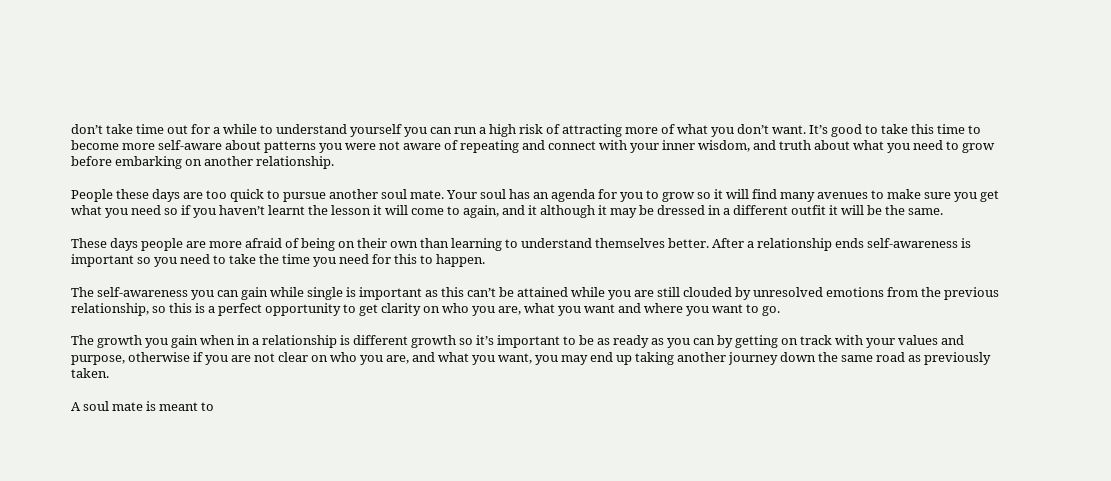don’t take time out for a while to understand yourself you can run a high risk of attracting more of what you don’t want. It’s good to take this time to become more self-aware about patterns you were not aware of repeating and connect with your inner wisdom, and truth about what you need to grow before embarking on another relationship.

People these days are too quick to pursue another soul mate. Your soul has an agenda for you to grow so it will find many avenues to make sure you get what you need so if you haven’t learnt the lesson it will come to again, and it although it may be dressed in a different outfit it will be the same.

These days people are more afraid of being on their own than learning to understand themselves better. After a relationship ends self-awareness is important so you need to take the time you need for this to happen.

The self-awareness you can gain while single is important as this can’t be attained while you are still clouded by unresolved emotions from the previous relationship, so this is a perfect opportunity to get clarity on who you are, what you want and where you want to go.

The growth you gain when in a relationship is different growth so it’s important to be as ready as you can by getting on track with your values and purpose, otherwise if you are not clear on who you are, and what you want, you may end up taking another journey down the same road as previously taken.

A soul mate is meant to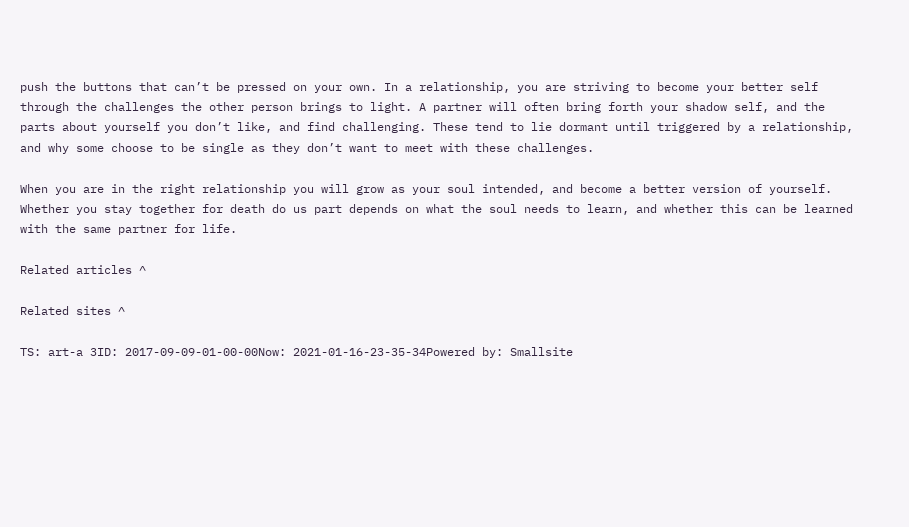push the buttons that can’t be pressed on your own. In a relationship, you are striving to become your better self through the challenges the other person brings to light. A partner will often bring forth your shadow self, and the parts about yourself you don’t like, and find challenging. These tend to lie dormant until triggered by a relationship, and why some choose to be single as they don’t want to meet with these challenges.

When you are in the right relationship you will grow as your soul intended, and become a better version of yourself. Whether you stay together for death do us part depends on what the soul needs to learn, and whether this can be learned with the same partner for life.

Related articles ^

Related sites ^

TS: art-a 3ID: 2017-09-09-01-00-00Now: 2021-01-16-23-35-34Powered by: Smallsite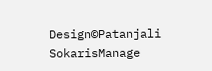Design©Patanjali SokarisManage